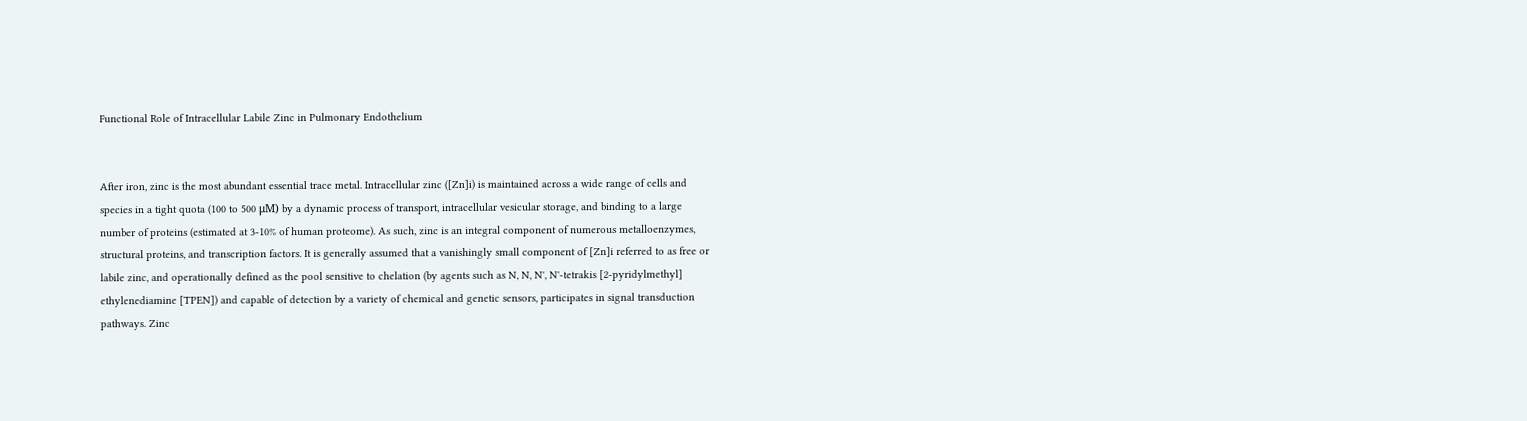Functional Role of Intracellular Labile Zinc in Pulmonary Endothelium


After iron, zinc is the most abundant essential trace metal. Intracellular zinc ([Zn]i) is maintained across a wide range of cells and species in a tight quota (100 to 500 μM) by a dynamic process of transport, intracellular vesicular storage, and binding to a large number of proteins (estimated at 3-10% of human proteome). As such, zinc is an integral component of numerous metalloenzymes, structural proteins, and transcription factors. It is generally assumed that a vanishingly small component of [Zn]i referred to as free or labile zinc, and operationally defined as the pool sensitive to chelation (by agents such as N, N, N', N'-tetrakis [2-pyridylmethyl] ethylenediamine [TPEN]) and capable of detection by a variety of chemical and genetic sensors, participates in signal transduction pathways. Zinc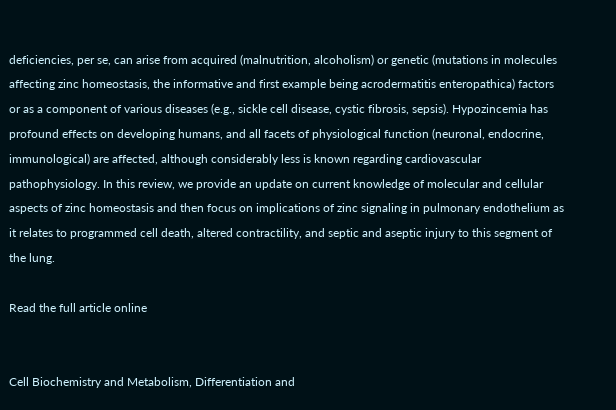deficiencies, per se, can arise from acquired (malnutrition, alcoholism) or genetic (mutations in molecules affecting zinc homeostasis, the informative and first example being acrodermatitis enteropathica) factors or as a component of various diseases (e.g., sickle cell disease, cystic fibrosis, sepsis). Hypozincemia has profound effects on developing humans, and all facets of physiological function (neuronal, endocrine, immunological) are affected, although considerably less is known regarding cardiovascular pathophysiology. In this review, we provide an update on current knowledge of molecular and cellular aspects of zinc homeostasis and then focus on implications of zinc signaling in pulmonary endothelium as it relates to programmed cell death, altered contractility, and septic and aseptic injury to this segment of the lung.

Read the full article online


Cell Biochemistry and Metabolism, Differentiation and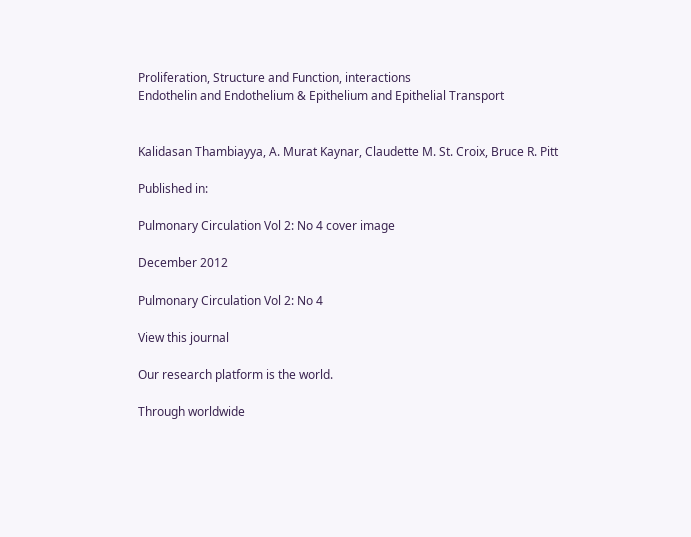Proliferation, Structure and Function, interactions
Endothelin and Endothelium & Epithelium and Epithelial Transport


Kalidasan Thambiayya, A. Murat Kaynar, Claudette M. St. Croix, Bruce R. Pitt

Published in:

Pulmonary Circulation Vol 2: No 4 cover image

December 2012

Pulmonary Circulation Vol 2: No 4

View this journal

Our research platform is the world.

Through worldwide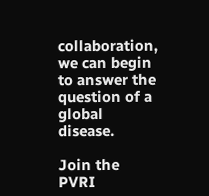collaboration, we can begin to answer the question of a global disease.

Join the PVRI